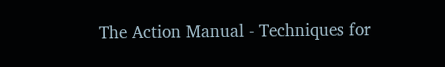The Action Manual - Techniques for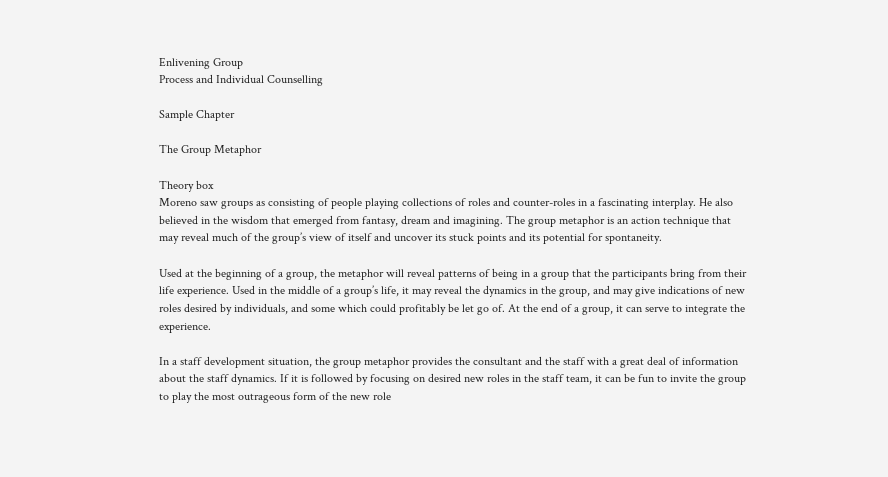Enlivening Group
Process and Individual Counselling

Sample Chapter

The Group Metaphor

Theory box
Moreno saw groups as consisting of people playing collections of roles and counter-roles in a fascinating interplay. He also believed in the wisdom that emerged from fantasy, dream and imagining. The group metaphor is an action technique that may reveal much of the group’s view of itself and uncover its stuck points and its potential for spontaneity.

Used at the beginning of a group, the metaphor will reveal patterns of being in a group that the participants bring from their life experience. Used in the middle of a group’s life, it may reveal the dynamics in the group, and may give indications of new roles desired by individuals, and some which could profitably be let go of. At the end of a group, it can serve to integrate the experience.

In a staff development situation, the group metaphor provides the consultant and the staff with a great deal of information about the staff dynamics. If it is followed by focusing on desired new roles in the staff team, it can be fun to invite the group to play the most outrageous form of the new role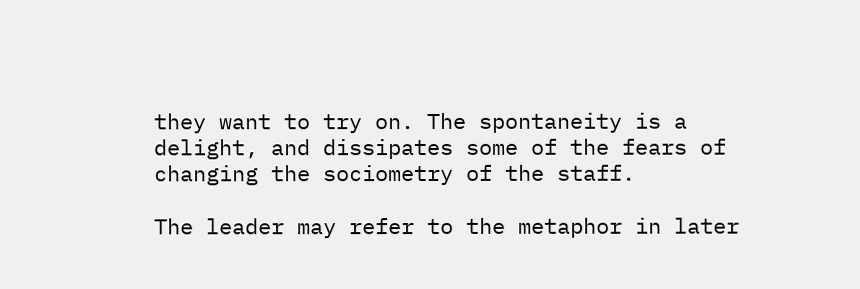they want to try on. The spontaneity is a delight, and dissipates some of the fears of changing the sociometry of the staff.

The leader may refer to the metaphor in later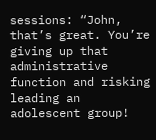sessions: “John, that’s great. You’re giving up that administrative function and risking leading an adolescent group!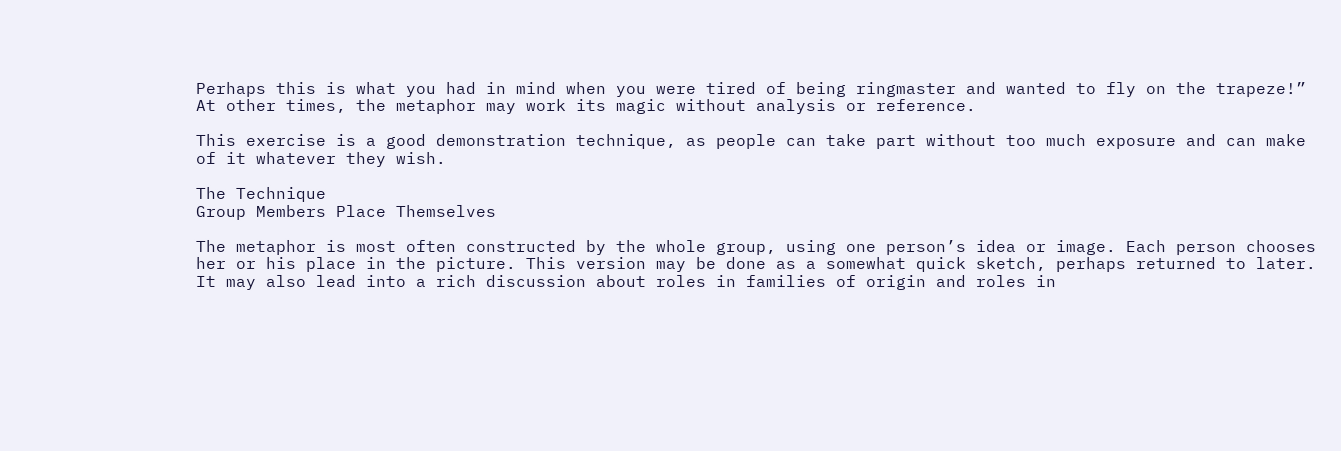Perhaps this is what you had in mind when you were tired of being ringmaster and wanted to fly on the trapeze!” At other times, the metaphor may work its magic without analysis or reference.

This exercise is a good demonstration technique, as people can take part without too much exposure and can make of it whatever they wish.

The Technique
Group Members Place Themselves

The metaphor is most often constructed by the whole group, using one person’s idea or image. Each person chooses her or his place in the picture. This version may be done as a somewhat quick sketch, perhaps returned to later. It may also lead into a rich discussion about roles in families of origin and roles in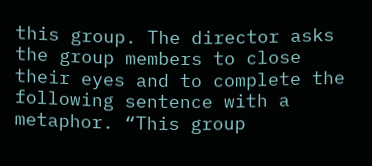this group. The director asks the group members to close their eyes and to complete the following sentence with a metaphor. “This group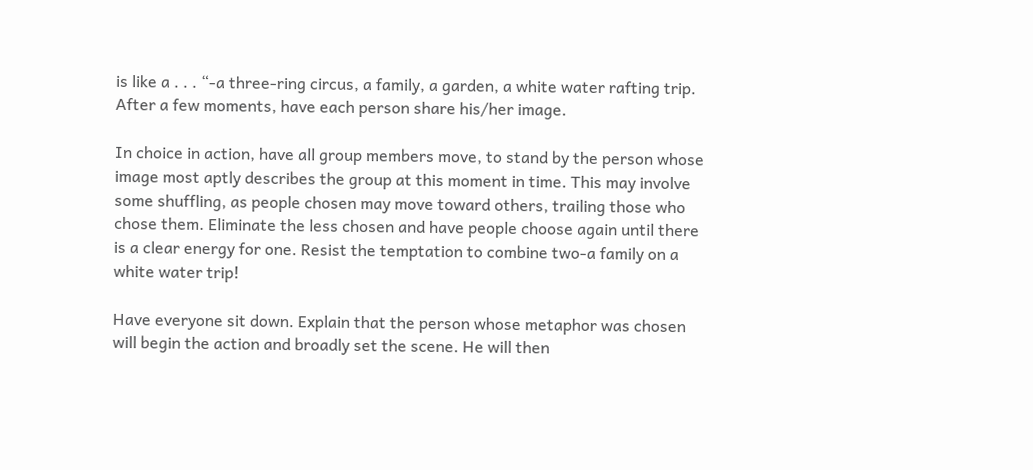is like a . . . “-a three-ring circus, a family, a garden, a white water rafting trip. After a few moments, have each person share his/her image.

In choice in action, have all group members move, to stand by the person whose image most aptly describes the group at this moment in time. This may involve some shuffling, as people chosen may move toward others, trailing those who chose them. Eliminate the less chosen and have people choose again until there is a clear energy for one. Resist the temptation to combine two-a family on a white water trip!

Have everyone sit down. Explain that the person whose metaphor was chosen will begin the action and broadly set the scene. He will then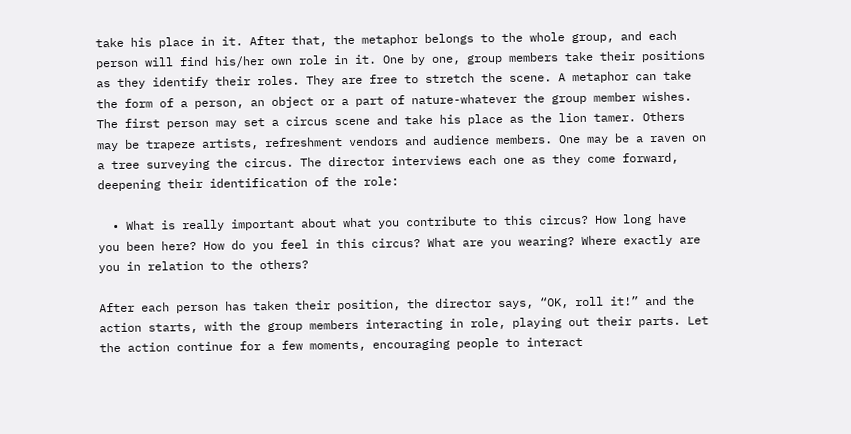take his place in it. After that, the metaphor belongs to the whole group, and each person will find his/her own role in it. One by one, group members take their positions as they identify their roles. They are free to stretch the scene. A metaphor can take the form of a person, an object or a part of nature-whatever the group member wishes. The first person may set a circus scene and take his place as the lion tamer. Others may be trapeze artists, refreshment vendors and audience members. One may be a raven on a tree surveying the circus. The director interviews each one as they come forward, deepening their identification of the role:

  • What is really important about what you contribute to this circus? How long have you been here? How do you feel in this circus? What are you wearing? Where exactly are you in relation to the others?

After each person has taken their position, the director says, “OK, roll it!” and the action starts, with the group members interacting in role, playing out their parts. Let the action continue for a few moments, encouraging people to interact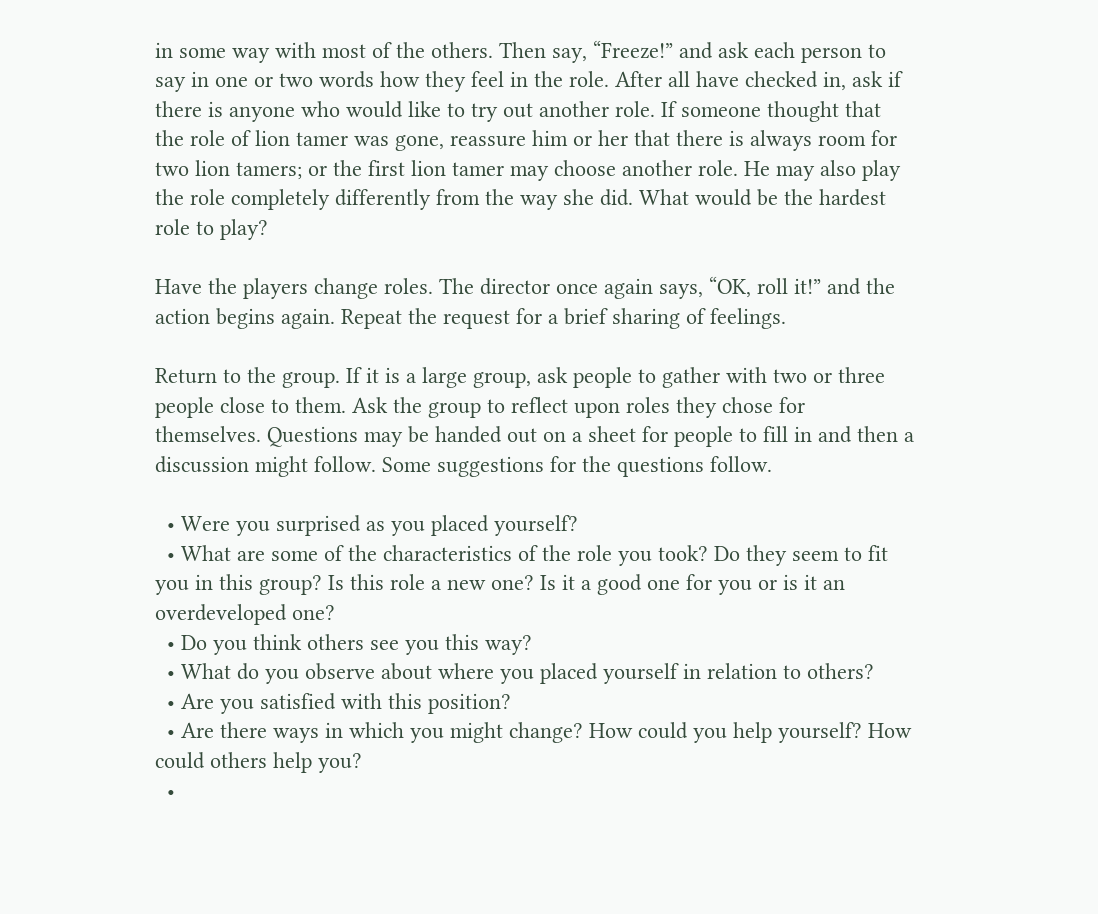in some way with most of the others. Then say, “Freeze!” and ask each person to say in one or two words how they feel in the role. After all have checked in, ask if there is anyone who would like to try out another role. If someone thought that the role of lion tamer was gone, reassure him or her that there is always room for two lion tamers; or the first lion tamer may choose another role. He may also play the role completely differently from the way she did. What would be the hardest role to play?

Have the players change roles. The director once again says, “OK, roll it!” and the action begins again. Repeat the request for a brief sharing of feelings.

Return to the group. If it is a large group, ask people to gather with two or three people close to them. Ask the group to reflect upon roles they chose for themselves. Questions may be handed out on a sheet for people to fill in and then a discussion might follow. Some suggestions for the questions follow.

  • Were you surprised as you placed yourself?
  • What are some of the characteristics of the role you took? Do they seem to fit you in this group? Is this role a new one? Is it a good one for you or is it an overdeveloped one?
  • Do you think others see you this way?
  • What do you observe about where you placed yourself in relation to others?
  • Are you satisfied with this position?
  • Are there ways in which you might change? How could you help yourself? How could others help you?
  •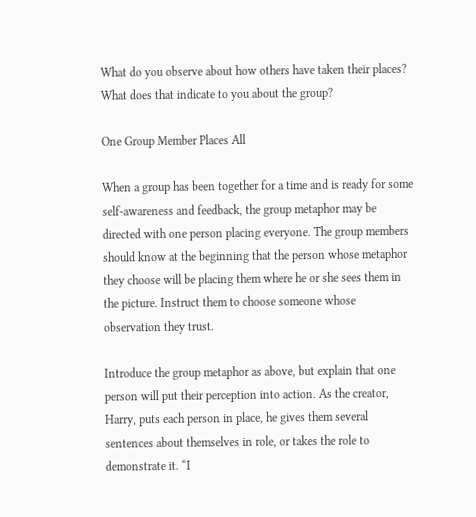What do you observe about how others have taken their places? What does that indicate to you about the group?

One Group Member Places All

When a group has been together for a time and is ready for some self-awareness and feedback, the group metaphor may be directed with one person placing everyone. The group members should know at the beginning that the person whose metaphor they choose will be placing them where he or she sees them in the picture. Instruct them to choose someone whose observation they trust.

Introduce the group metaphor as above, but explain that one person will put their perception into action. As the creator, Harry, puts each person in place, he gives them several sentences about themselves in role, or takes the role to demonstrate it. “I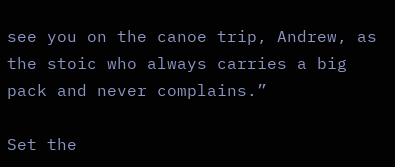see you on the canoe trip, Andrew, as the stoic who always carries a big pack and never complains.”

Set the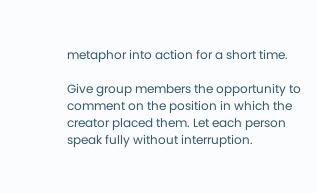metaphor into action for a short time.

Give group members the opportunity to comment on the position in which the creator placed them. Let each person speak fully without interruption.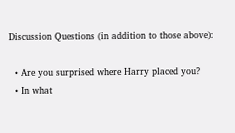Discussion Questions (in addition to those above):

  • Are you surprised where Harry placed you?
  • In what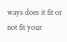ways does it fit or not fit your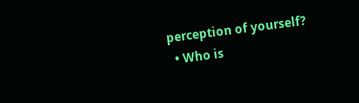perception of yourself?
  • Who is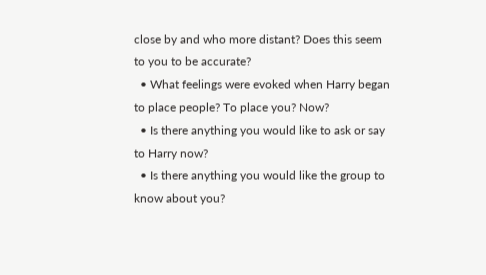close by and who more distant? Does this seem to you to be accurate?
  • What feelings were evoked when Harry began to place people? To place you? Now?
  • Is there anything you would like to ask or say to Harry now?
  • Is there anything you would like the group to know about you?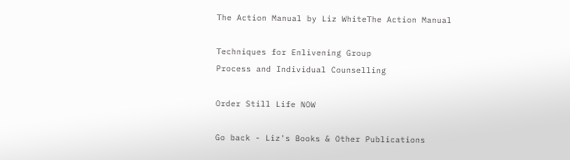The Action Manual by Liz WhiteThe Action Manual

Techniques for Enlivening Group
Process and Individual Counselling

Order Still Life NOW

Go back - Liz's Books & Other Publications